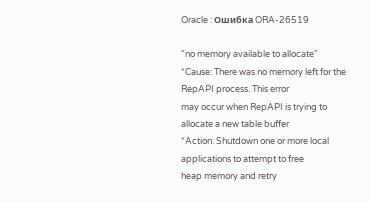Oracle : Ошибка ORA-26519

"no memory available to allocate"
*Cause: There was no memory left for the RepAPI process. This error
may occur when RepAPI is trying to allocate a new table buffer
*Action: Shutdown one or more local applications to attempt to free
heap memory and retry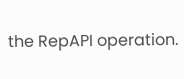the RepAPI operation.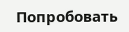Попробовать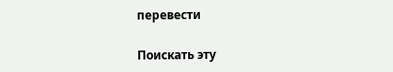перевести

Поискать эту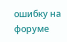ошибку на форуме